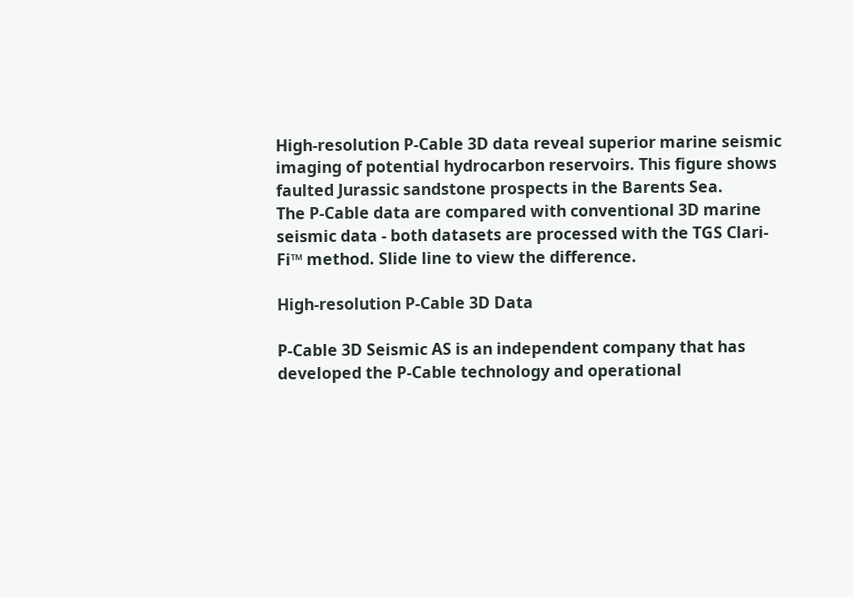High-resolution P-Cable 3D data reveal superior marine seismic imaging of potential hydrocarbon reservoirs. This figure shows faulted Jurassic sandstone prospects in the Barents Sea.
The P-Cable data are compared with conventional 3D marine seismic data - both datasets are processed with the TGS Clari-Fi™ method. Slide line to view the difference.

High-resolution P-Cable 3D Data

P-Cable 3D Seismic AS is an independent company that has developed the P-Cable technology and operational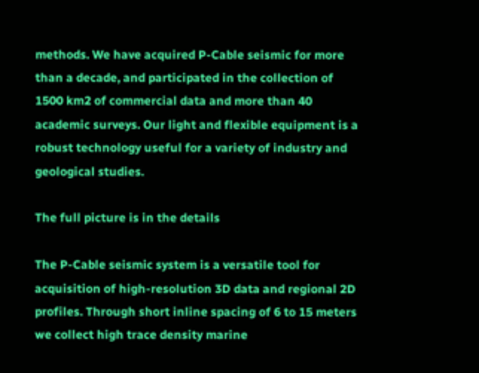methods. We have acquired P-Cable seismic for more than a decade, and participated in the collection of 1500 km2 of commercial data and more than 40 academic surveys. Our light and flexible equipment is a robust technology useful for a variety of industry and geological studies.

The full picture is in the details

The P-Cable seismic system is a versatile tool for acquisition of high-resolution 3D data and regional 2D profiles. Through short inline spacing of 6 to 15 meters we collect high trace density marine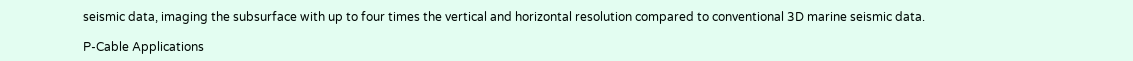seismic data, imaging the subsurface with up to four times the vertical and horizontal resolution compared to conventional 3D marine seismic data.

P-Cable Applications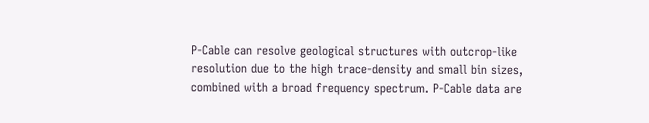P-Cable can resolve geological structures with outcrop-like resolution due to the high trace-density and small bin sizes, combined with a broad frequency spectrum. P-Cable data are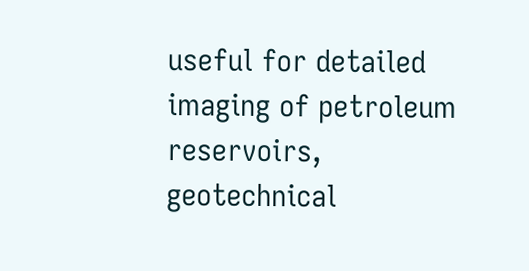useful for detailed imaging of petroleum reservoirs, geotechnical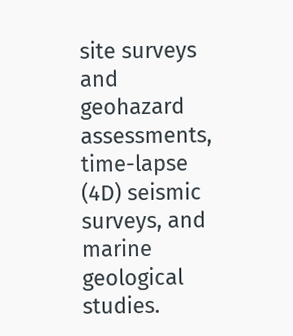site surveys and geohazard assessments, time-lapse (4D) seismic surveys, and marine geological studies.